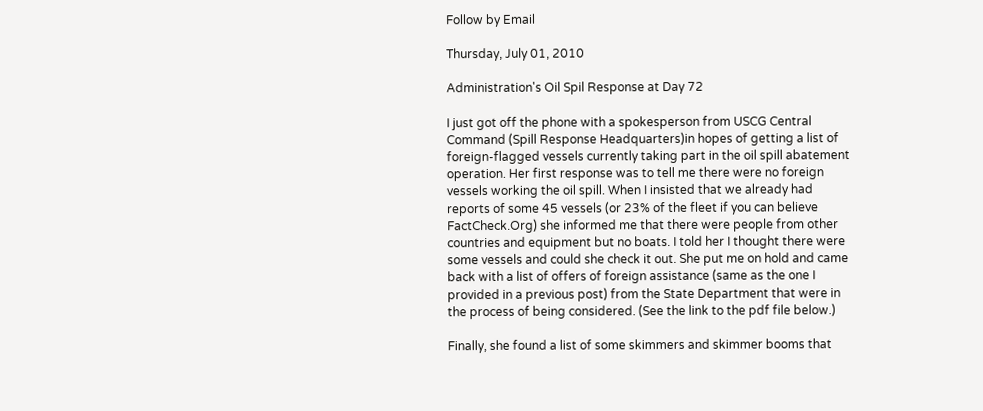Follow by Email

Thursday, July 01, 2010

Administration's Oil Spil Response at Day 72

I just got off the phone with a spokesperson from USCG Central Command (Spill Response Headquarters)in hopes of getting a list of foreign-flagged vessels currently taking part in the oil spill abatement operation. Her first response was to tell me there were no foreign vessels working the oil spill. When I insisted that we already had reports of some 45 vessels (or 23% of the fleet if you can believe FactCheck.Org) she informed me that there were people from other countries and equipment but no boats. I told her I thought there were some vessels and could she check it out. She put me on hold and came back with a list of offers of foreign assistance (same as the one I provided in a previous post) from the State Department that were in the process of being considered. (See the link to the pdf file below.)

Finally, she found a list of some skimmers and skimmer booms that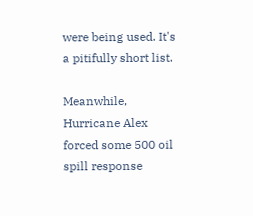were being used. It's a pitifully short list.

Meanwhile, Hurricane Alex forced some 500 oil spill response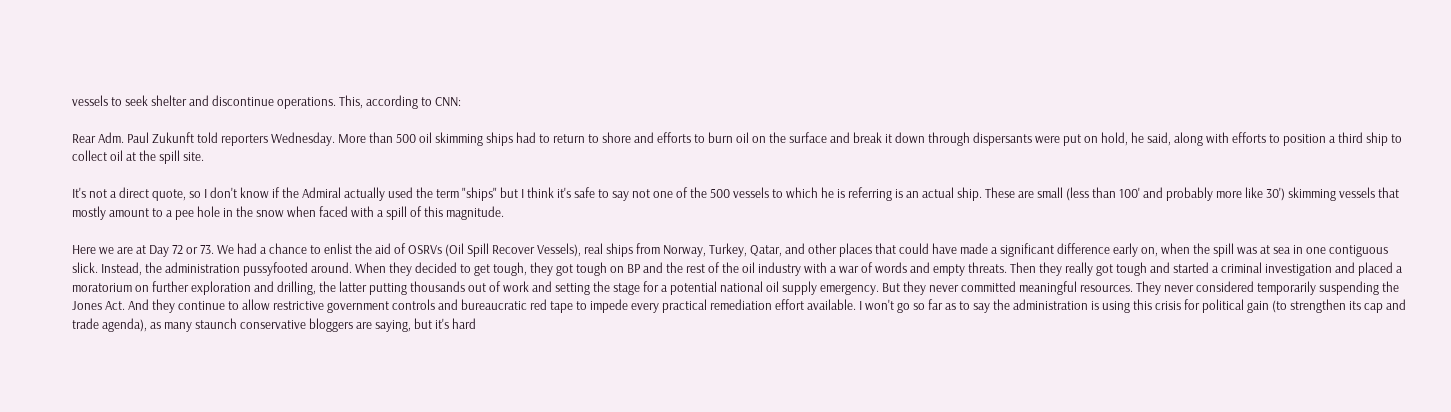vessels to seek shelter and discontinue operations. This, according to CNN:

Rear Adm. Paul Zukunft told reporters Wednesday. More than 500 oil skimming ships had to return to shore and efforts to burn oil on the surface and break it down through dispersants were put on hold, he said, along with efforts to position a third ship to collect oil at the spill site.

It's not a direct quote, so I don't know if the Admiral actually used the term "ships" but I think it's safe to say not one of the 500 vessels to which he is referring is an actual ship. These are small (less than 100' and probably more like 30') skimming vessels that mostly amount to a pee hole in the snow when faced with a spill of this magnitude.

Here we are at Day 72 or 73. We had a chance to enlist the aid of OSRVs (Oil Spill Recover Vessels), real ships from Norway, Turkey, Qatar, and other places that could have made a significant difference early on, when the spill was at sea in one contiguous slick. Instead, the administration pussyfooted around. When they decided to get tough, they got tough on BP and the rest of the oil industry with a war of words and empty threats. Then they really got tough and started a criminal investigation and placed a moratorium on further exploration and drilling, the latter putting thousands out of work and setting the stage for a potential national oil supply emergency. But they never committed meaningful resources. They never considered temporarily suspending the Jones Act. And they continue to allow restrictive government controls and bureaucratic red tape to impede every practical remediation effort available. I won't go so far as to say the administration is using this crisis for political gain (to strengthen its cap and trade agenda), as many staunch conservative bloggers are saying, but it's hard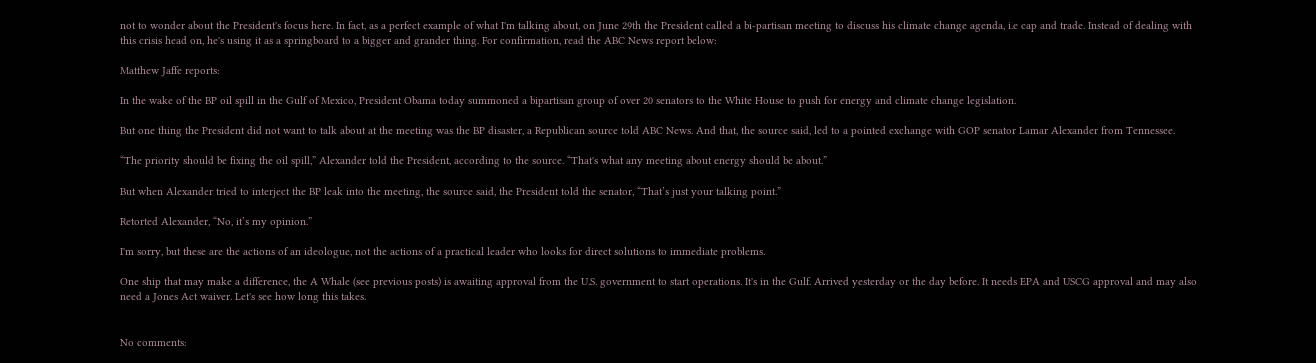not to wonder about the President's focus here. In fact, as a perfect example of what I'm talking about, on June 29th the President called a bi-partisan meeting to discuss his climate change agenda, i.e cap and trade. Instead of dealing with this crisis head on, he's using it as a springboard to a bigger and grander thing. For confirmation, read the ABC News report below:

Matthew Jaffe reports:

In the wake of the BP oil spill in the Gulf of Mexico, President Obama today summoned a bipartisan group of over 20 senators to the White House to push for energy and climate change legislation.

But one thing the President did not want to talk about at the meeting was the BP disaster, a Republican source told ABC News. And that, the source said, led to a pointed exchange with GOP senator Lamar Alexander from Tennessee.

“The priority should be fixing the oil spill,” Alexander told the President, according to the source. “That's what any meeting about energy should be about.”

But when Alexander tried to interject the BP leak into the meeting, the source said, the President told the senator, “That’s just your talking point.”

Retorted Alexander, “No, it’s my opinion.”

I'm sorry, but these are the actions of an ideologue, not the actions of a practical leader who looks for direct solutions to immediate problems.

One ship that may make a difference, the A Whale (see previous posts) is awaiting approval from the U.S. government to start operations. It's in the Gulf. Arrived yesterday or the day before. It needs EPA and USCG approval and may also need a Jones Act waiver. Let's see how long this takes.


No comments: